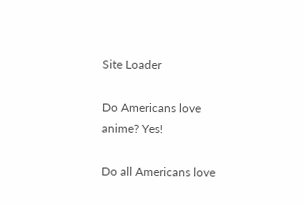Site Loader

Do Americans love anime? Yes!

Do all Americans love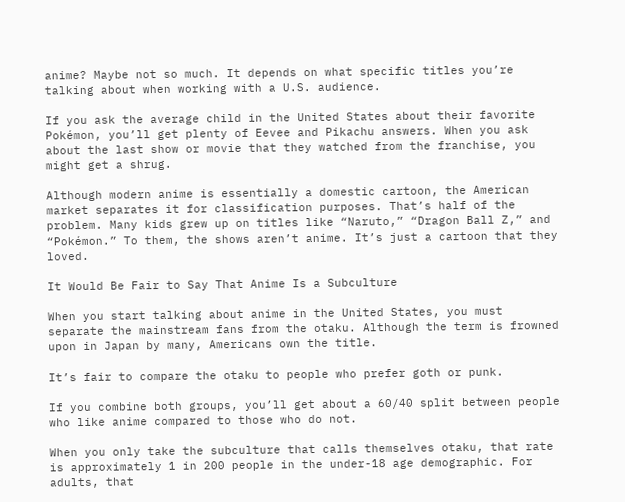anime? Maybe not so much. It depends on what specific titles you’re talking about when working with a U.S. audience.

If you ask the average child in the United States about their favorite Pokémon, you’ll get plenty of Eevee and Pikachu answers. When you ask about the last show or movie that they watched from the franchise, you might get a shrug.

Although modern anime is essentially a domestic cartoon, the American market separates it for classification purposes. That’s half of the problem. Many kids grew up on titles like “Naruto,” “Dragon Ball Z,” and “Pokémon.” To them, the shows aren’t anime. It’s just a cartoon that they loved.

It Would Be Fair to Say That Anime Is a Subculture

When you start talking about anime in the United States, you must separate the mainstream fans from the otaku. Although the term is frowned upon in Japan by many, Americans own the title.

It’s fair to compare the otaku to people who prefer goth or punk.

If you combine both groups, you’ll get about a 60/40 split between people who like anime compared to those who do not.

When you only take the subculture that calls themselves otaku, that rate is approximately 1 in 200 people in the under-18 age demographic. For adults, that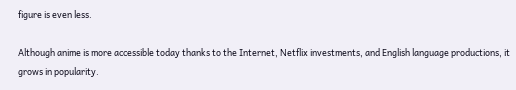figure is even less.

Although anime is more accessible today thanks to the Internet, Netflix investments, and English language productions, it grows in popularity.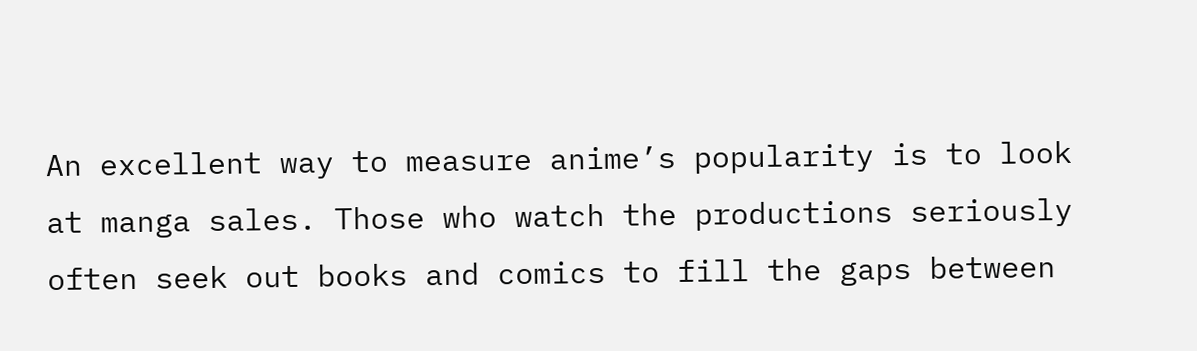An excellent way to measure anime’s popularity is to look at manga sales. Those who watch the productions seriously often seek out books and comics to fill the gaps between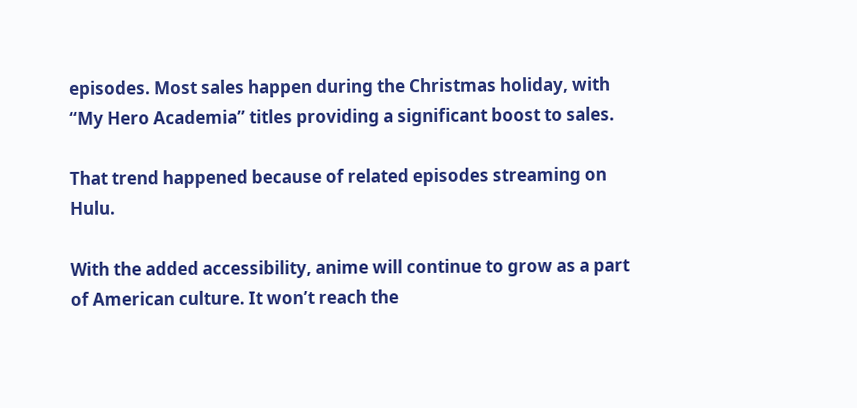episodes. Most sales happen during the Christmas holiday, with “My Hero Academia” titles providing a significant boost to sales.

That trend happened because of related episodes streaming on Hulu.

With the added accessibility, anime will continue to grow as a part of American culture. It won’t reach the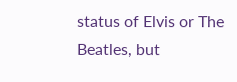status of Elvis or The Beatles, but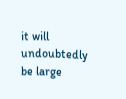it will undoubtedly be large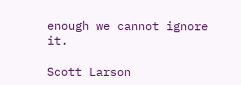enough we cannot ignore it.

Scott Larson